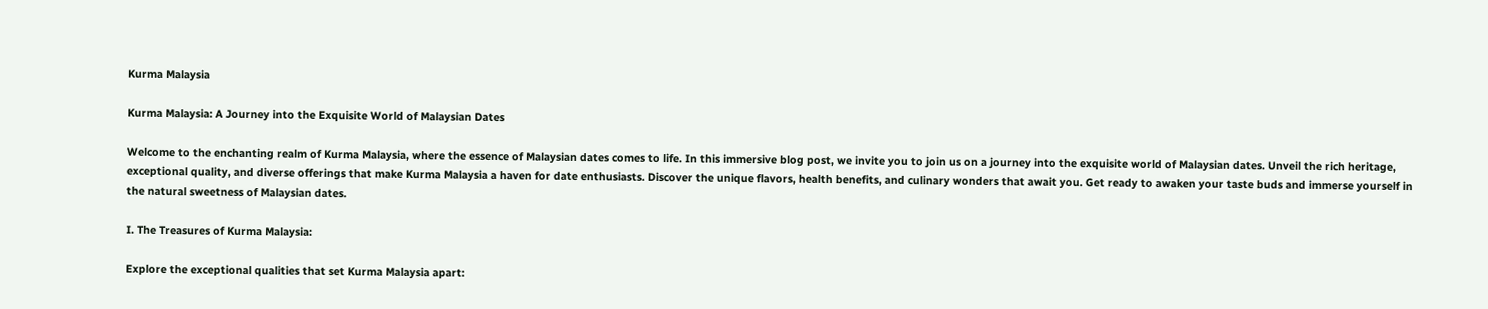Kurma Malaysia

Kurma Malaysia: A Journey into the Exquisite World of Malaysian Dates

Welcome to the enchanting realm of Kurma Malaysia, where the essence of Malaysian dates comes to life. In this immersive blog post, we invite you to join us on a journey into the exquisite world of Malaysian dates. Unveil the rich heritage, exceptional quality, and diverse offerings that make Kurma Malaysia a haven for date enthusiasts. Discover the unique flavors, health benefits, and culinary wonders that await you. Get ready to awaken your taste buds and immerse yourself in the natural sweetness of Malaysian dates.

I. The Treasures of Kurma Malaysia:

Explore the exceptional qualities that set Kurma Malaysia apart: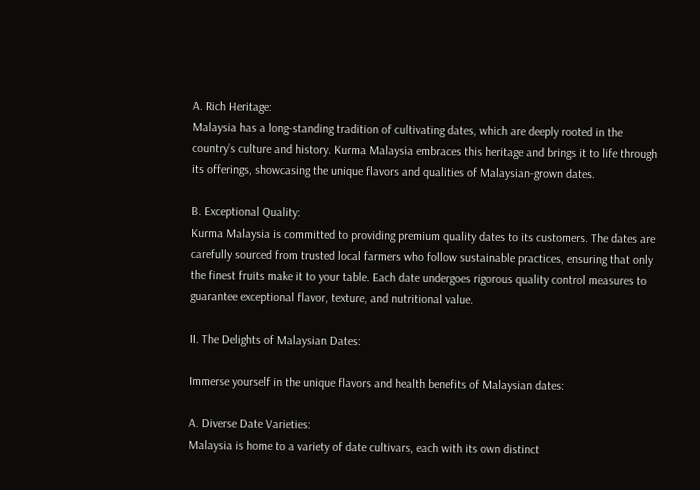A. Rich Heritage:
Malaysia has a long-standing tradition of cultivating dates, which are deeply rooted in the country’s culture and history. Kurma Malaysia embraces this heritage and brings it to life through its offerings, showcasing the unique flavors and qualities of Malaysian-grown dates.

B. Exceptional Quality:
Kurma Malaysia is committed to providing premium quality dates to its customers. The dates are carefully sourced from trusted local farmers who follow sustainable practices, ensuring that only the finest fruits make it to your table. Each date undergoes rigorous quality control measures to guarantee exceptional flavor, texture, and nutritional value.

II. The Delights of Malaysian Dates:

Immerse yourself in the unique flavors and health benefits of Malaysian dates:

A. Diverse Date Varieties:
Malaysia is home to a variety of date cultivars, each with its own distinct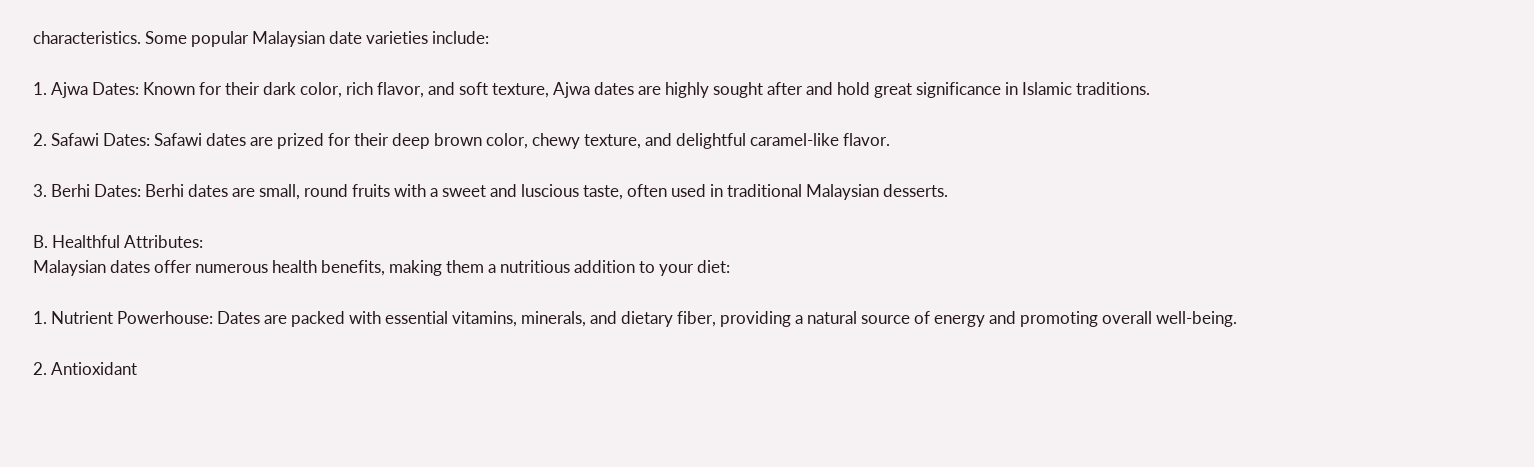characteristics. Some popular Malaysian date varieties include:

1. Ajwa Dates: Known for their dark color, rich flavor, and soft texture, Ajwa dates are highly sought after and hold great significance in Islamic traditions.

2. Safawi Dates: Safawi dates are prized for their deep brown color, chewy texture, and delightful caramel-like flavor.

3. Berhi Dates: Berhi dates are small, round fruits with a sweet and luscious taste, often used in traditional Malaysian desserts.

B. Healthful Attributes:
Malaysian dates offer numerous health benefits, making them a nutritious addition to your diet:

1. Nutrient Powerhouse: Dates are packed with essential vitamins, minerals, and dietary fiber, providing a natural source of energy and promoting overall well-being.

2. Antioxidant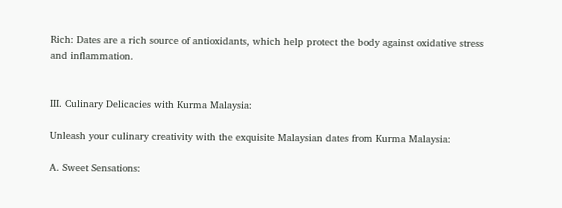Rich: Dates are a rich source of antioxidants, which help protect the body against oxidative stress and inflammation.


III. Culinary Delicacies with Kurma Malaysia:

Unleash your culinary creativity with the exquisite Malaysian dates from Kurma Malaysia:

A. Sweet Sensations: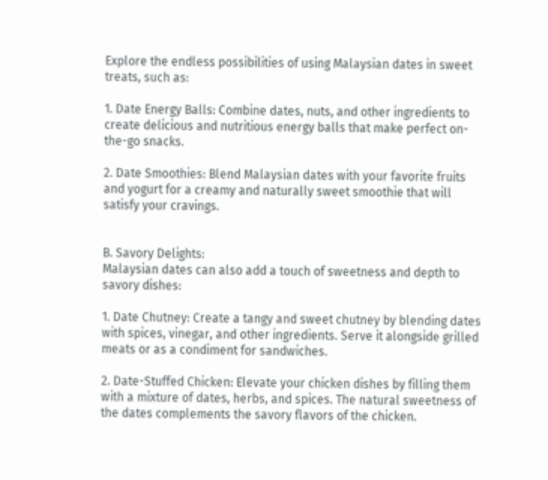Explore the endless possibilities of using Malaysian dates in sweet treats, such as:

1. Date Energy Balls: Combine dates, nuts, and other ingredients to create delicious and nutritious energy balls that make perfect on-the-go snacks.

2. Date Smoothies: Blend Malaysian dates with your favorite fruits and yogurt for a creamy and naturally sweet smoothie that will satisfy your cravings.


B. Savory Delights:
Malaysian dates can also add a touch of sweetness and depth to savory dishes:

1. Date Chutney: Create a tangy and sweet chutney by blending dates with spices, vinegar, and other ingredients. Serve it alongside grilled meats or as a condiment for sandwiches.

2. Date-Stuffed Chicken: Elevate your chicken dishes by filling them with a mixture of dates, herbs, and spices. The natural sweetness of the dates complements the savory flavors of the chicken.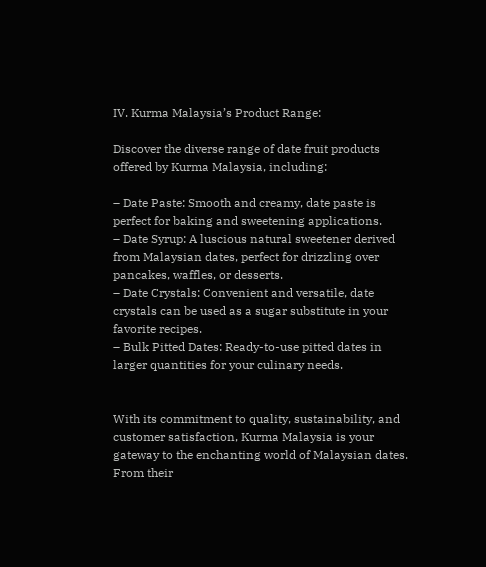IV. Kurma Malaysia’s Product Range:

Discover the diverse range of date fruit products offered by Kurma Malaysia, including:

– Date Paste: Smooth and creamy, date paste is perfect for baking and sweetening applications.
– Date Syrup: A luscious natural sweetener derived from Malaysian dates, perfect for drizzling over pancakes, waffles, or desserts.
– Date Crystals: Convenient and versatile, date crystals can be used as a sugar substitute in your favorite recipes.
– Bulk Pitted Dates: Ready-to-use pitted dates in larger quantities for your culinary needs.


With its commitment to quality, sustainability, and customer satisfaction, Kurma Malaysia is your gateway to the enchanting world of Malaysian dates. From their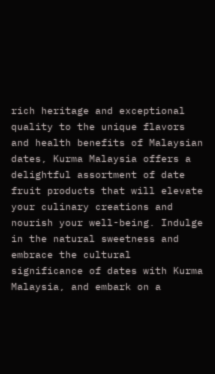rich heritage and exceptional quality to the unique flavors and health benefits of Malaysian dates, Kurma Malaysia offers a delightful assortment of date fruit products that will elevate your culinary creations and nourish your well-being. Indulge in the natural sweetness and embrace the cultural significance of dates with Kurma Malaysia, and embark on a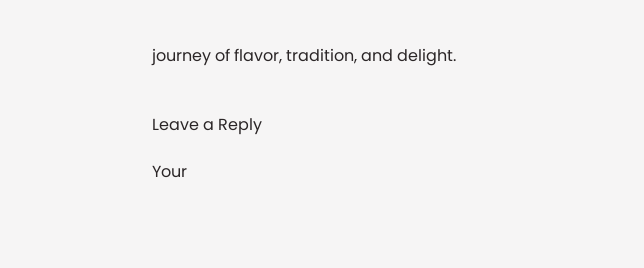journey of flavor, tradition, and delight.


Leave a Reply

Your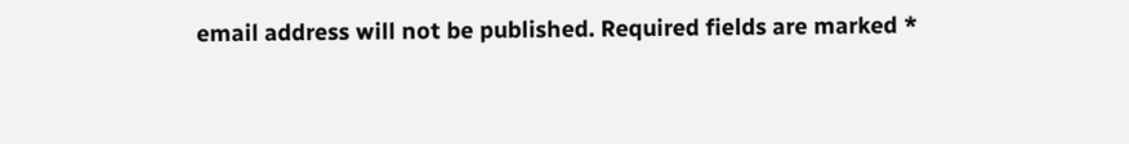email address will not be published. Required fields are marked *